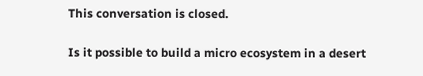This conversation is closed.

Is it possible to build a micro ecosystem in a desert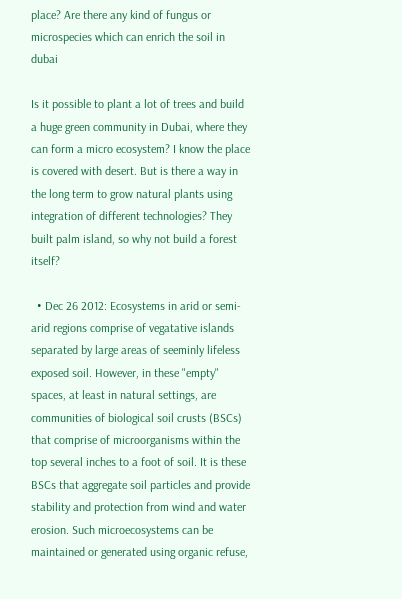place? Are there any kind of fungus or microspecies which can enrich the soil in dubai

Is it possible to plant a lot of trees and build a huge green community in Dubai, where they can form a micro ecosystem? I know the place is covered with desert. But is there a way in the long term to grow natural plants using integration of different technologies? They built palm island, so why not build a forest itself?

  • Dec 26 2012: Ecosystems in arid or semi-arid regions comprise of vegatative islands separated by large areas of seeminly lifeless exposed soil. However, in these "empty" spaces, at least in natural settings, are communities of biological soil crusts (BSCs) that comprise of microorganisms within the top several inches to a foot of soil. It is these BSCs that aggregate soil particles and provide stability and protection from wind and water erosion. Such microecosystems can be maintained or generated using organic refuse,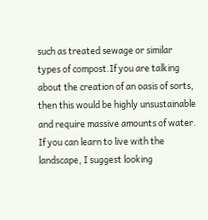such as treated sewage or similar types of compost.If you are talking about the creation of an oasis of sorts, then this would be highly unsustainable and require massive amounts of water. If you can learn to live with the landscape, I suggest looking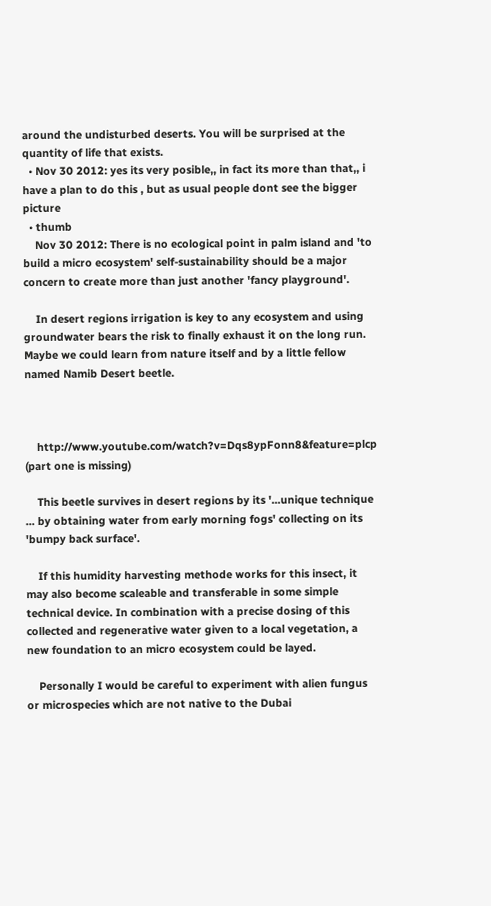around the undisturbed deserts. You will be surprised at the quantity of life that exists.
  • Nov 30 2012: yes its very posible,, in fact its more than that,, i have a plan to do this , but as usual people dont see the bigger picture
  • thumb
    Nov 30 2012: There is no ecological point in palm island and 'to build a micro ecosystem' self-sustainability should be a major concern to create more than just another 'fancy playground'.

    In desert regions irrigation is key to any ecosystem and using groundwater bears the risk to finally exhaust it on the long run. Maybe we could learn from nature itself and by a little fellow named Namib Desert beetle.



    http://www.youtube.com/watch?v=Dqs8ypFonn8&feature=plcp (part one is missing)

    This beetle survives in desert regions by its '...unique technique ... by obtaining water from early morning fogs' collecting on its 'bumpy back surface'.

    If this humidity harvesting methode works for this insect, it may also become scaleable and transferable in some simple technical device. In combination with a precise dosing of this collected and regenerative water given to a local vegetation, a new foundation to an micro ecosystem could be layed.

    Personally I would be careful to experiment with alien fungus or microspecies which are not native to the Dubai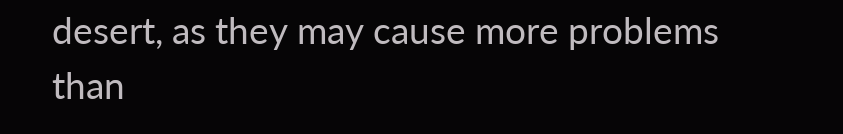desert, as they may cause more problems than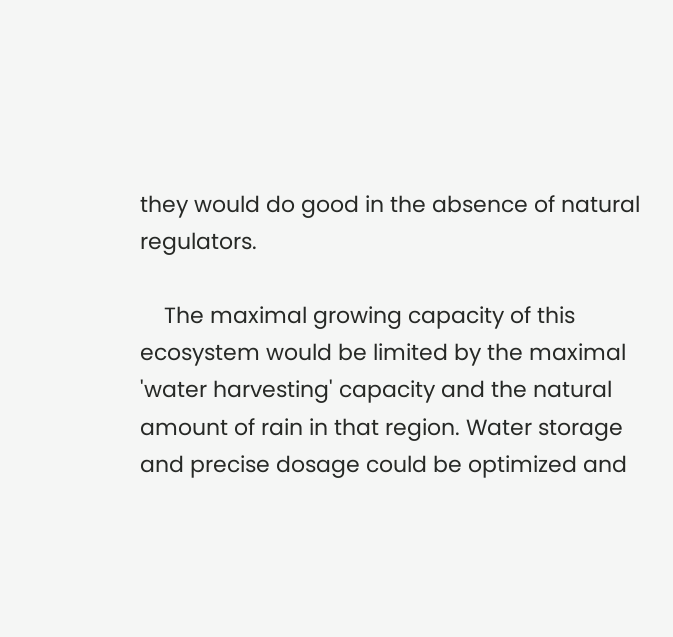they would do good in the absence of natural regulators.

    The maximal growing capacity of this ecosystem would be limited by the maximal 'water harvesting' capacity and the natural amount of rain in that region. Water storage and precise dosage could be optimized and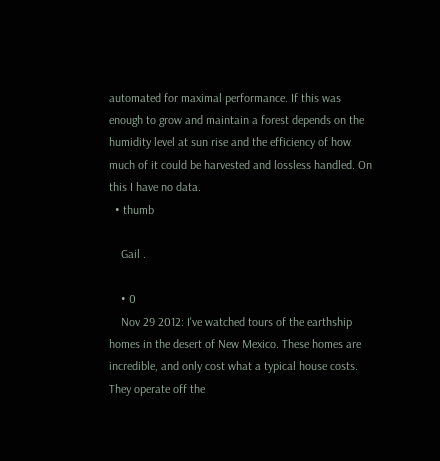automated for maximal performance. If this was enough to grow and maintain a forest depends on the humidity level at sun rise and the efficiency of how much of it could be harvested and lossless handled. On this I have no data.
  • thumb

    Gail .

    • 0
    Nov 29 2012: I've watched tours of the earthship homes in the desert of New Mexico. These homes are incredible, and only cost what a typical house costs. They operate off the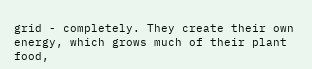grid - completely. They create their own energy, which grows much of their plant food,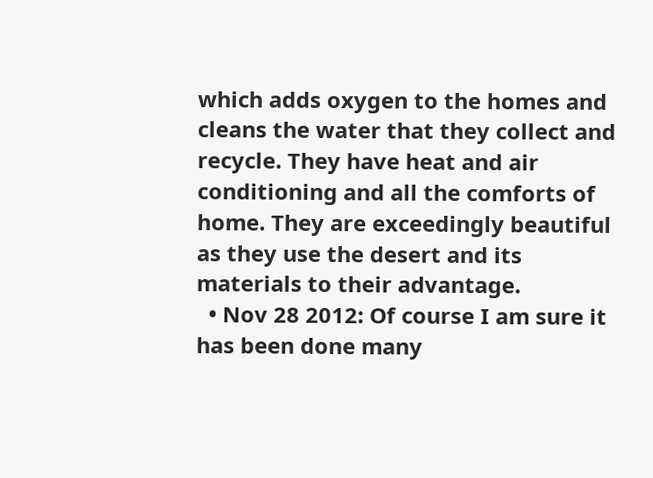which adds oxygen to the homes and cleans the water that they collect and recycle. They have heat and air conditioning and all the comforts of home. They are exceedingly beautiful as they use the desert and its materials to their advantage.
  • Nov 28 2012: Of course I am sure it has been done many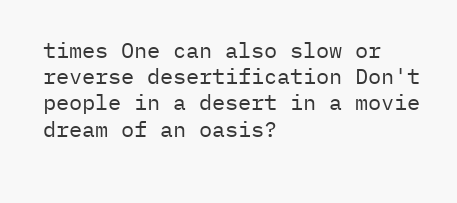times One can also slow or reverse desertification Don't people in a desert in a movie dream of an oasis?